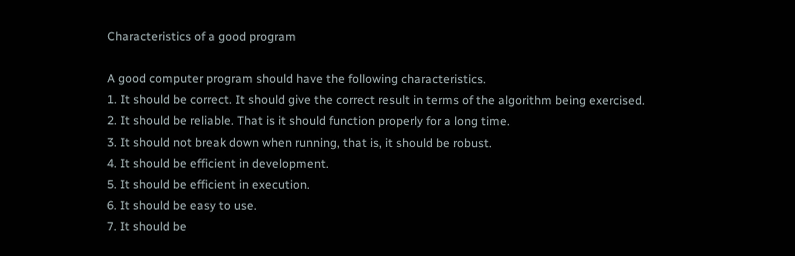Characteristics of a good program

A good computer program should have the following characteristics.
1. It should be correct. It should give the correct result in terms of the algorithm being exercised.
2. It should be reliable. That is it should function properly for a long time.
3. It should not break down when running, that is, it should be robust.
4. It should be efficient in development.
5. It should be efficient in execution.
6. It should be easy to use.
7. It should be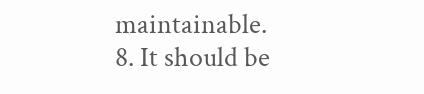maintainable.
8. It should be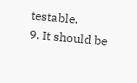testable.
9. It should be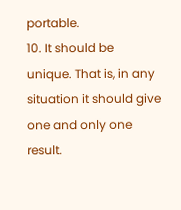portable.
10. It should be unique. That is, in any situation it should give one and only one result.